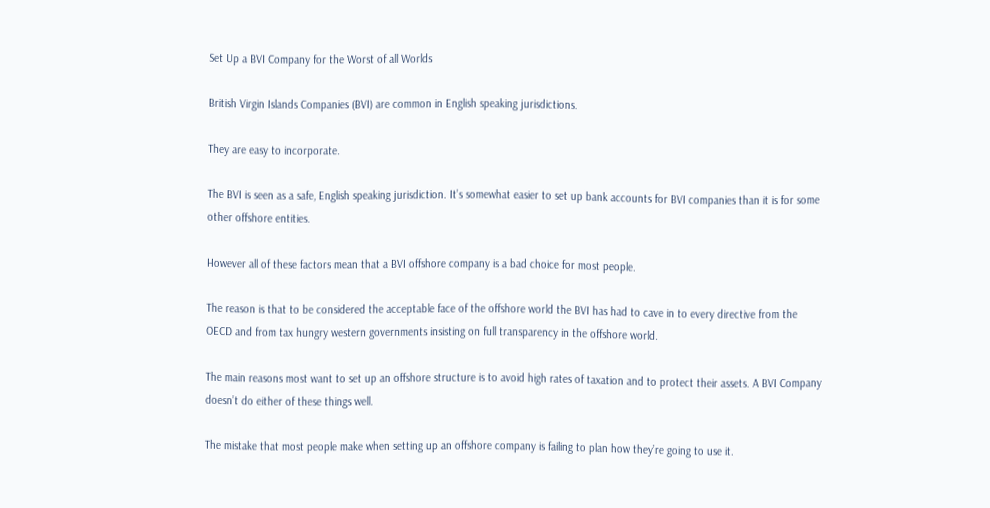Set Up a BVI Company for the Worst of all Worlds

British Virgin Islands Companies (BVI) are common in English speaking jurisdictions.

They are easy to incorporate.

The BVI is seen as a safe, English speaking jurisdiction. It’s somewhat easier to set up bank accounts for BVI companies than it is for some other offshore entities.

However all of these factors mean that a BVI offshore company is a bad choice for most people.

The reason is that to be considered the acceptable face of the offshore world the BVI has had to cave in to every directive from the OECD and from tax hungry western governments insisting on full transparency in the offshore world.

The main reasons most want to set up an offshore structure is to avoid high rates of taxation and to protect their assets. A BVI Company doesn’t do either of these things well.

The mistake that most people make when setting up an offshore company is failing to plan how they’re going to use it.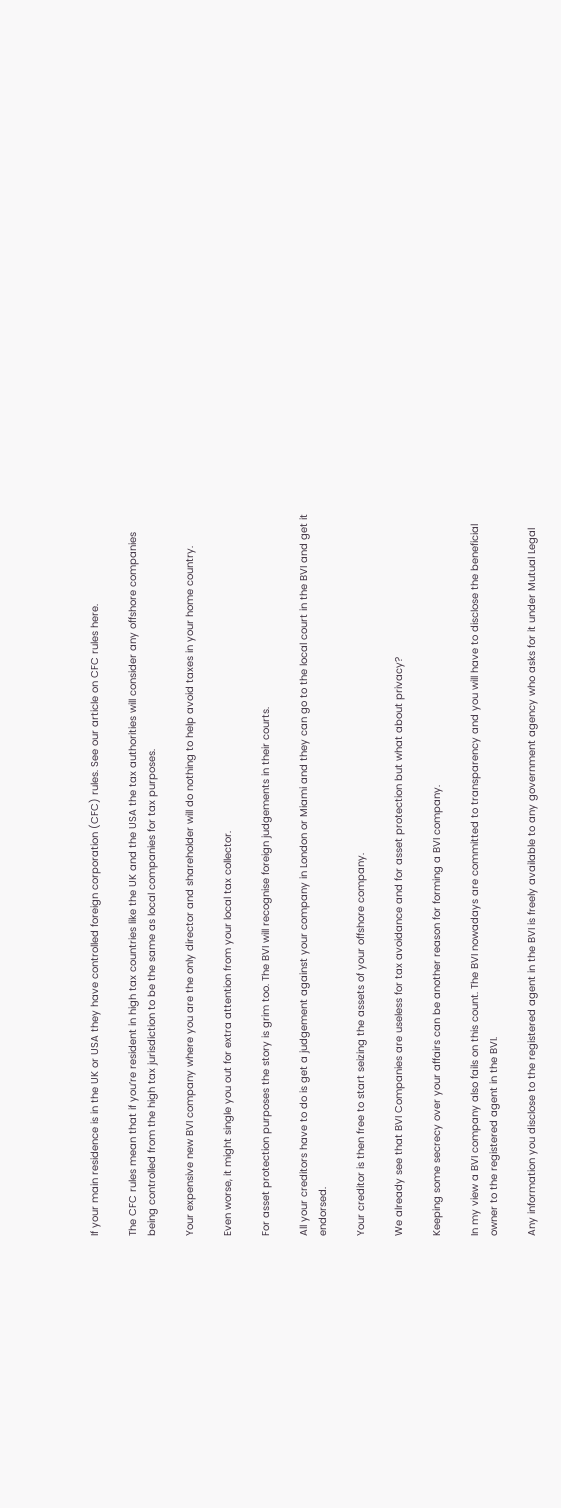If your main residence is in the UK or USA they have controlled foreign corporation (CFC) rules. See our article on CFC rules here.

The CFC rules mean that if you’re resident in high tax countries like the UK and the USA the tax authorities will consider any offshore companies being controlled from the high tax jurisdiction to be the same as local companies for tax purposes.

Your expensive new BVI company where you are the only director and shareholder will do nothing to help avoid taxes in your home country.

Even worse, it might single you out for extra attention from your local tax collector.

For asset protection purposes the story is grim too. The BVI will recognise foreign judgements in their courts.

All your creditors have to do is get a judgement against your company in London or Miami and they can go to the local court in the BVI and get it endorsed.

Your creditor is then free to start seizing the assets of your offshore company.

We already see that BVI Companies are useless for tax avoidance and for asset protection but what about privacy?

Keeping some secrecy over your affairs can be another reason for forming a BVI company.

In my view a BVI company also fails on this count. The BVI nowadays are committed to transparency and you will have to disclose the beneficial owner to the registered agent in the BVI.

Any information you disclose to the registered agent in the BVI is freely available to any government agency who asks for it under Mutual Legal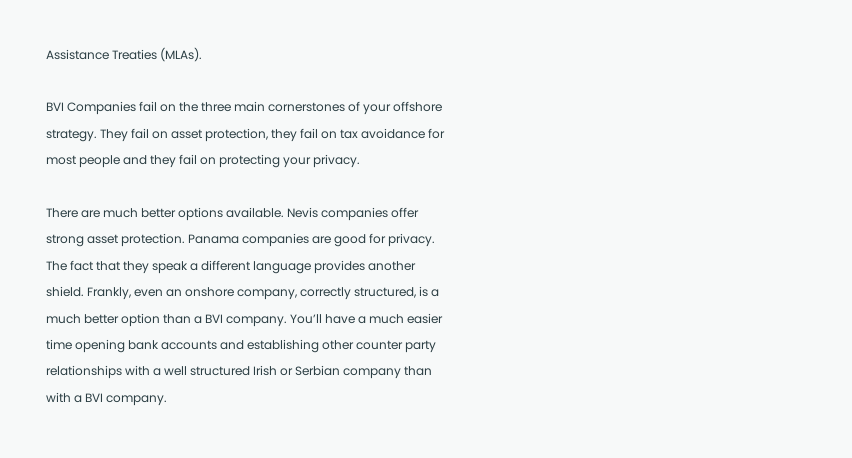Assistance Treaties (MLAs).

BVI Companies fail on the three main cornerstones of your offshore strategy. They fail on asset protection, they fail on tax avoidance for most people and they fail on protecting your privacy.

There are much better options available. Nevis companies offer strong asset protection. Panama companies are good for privacy. The fact that they speak a different language provides another shield. Frankly, even an onshore company, correctly structured, is a much better option than a BVI company. You’ll have a much easier time opening bank accounts and establishing other counter party relationships with a well structured Irish or Serbian company than with a BVI company.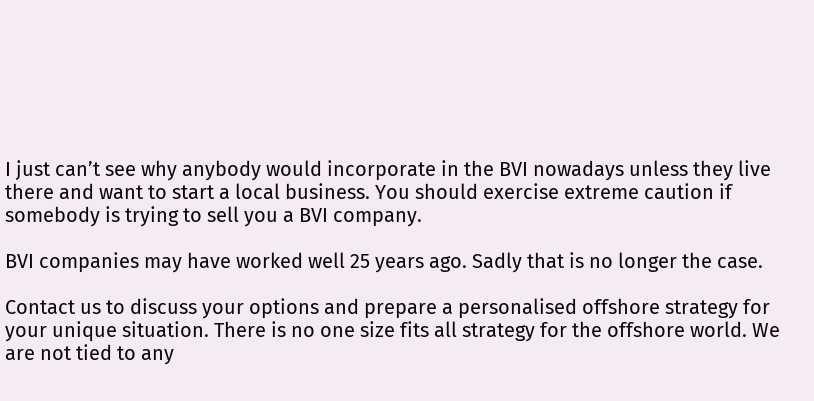I just can’t see why anybody would incorporate in the BVI nowadays unless they live there and want to start a local business. You should exercise extreme caution if somebody is trying to sell you a BVI company.

BVI companies may have worked well 25 years ago. Sadly that is no longer the case.

Contact us to discuss your options and prepare a personalised offshore strategy for your unique situation. There is no one size fits all strategy for the offshore world. We are not tied to any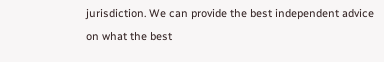jurisdiction. We can provide the best independent advice on what the best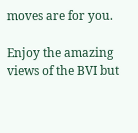moves are for you.

Enjoy the amazing views of the BVI but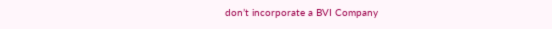don’t incorporate a BVI Company